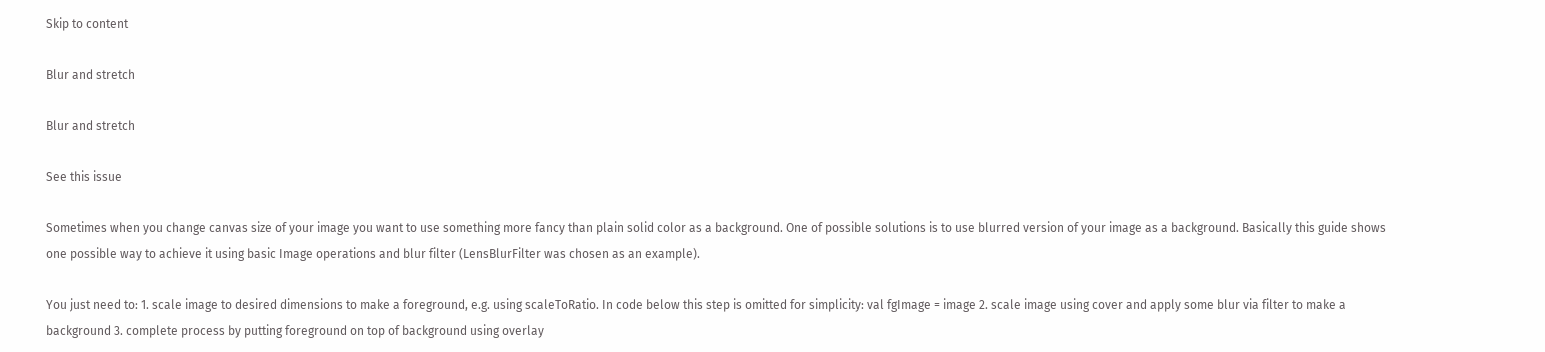Skip to content

Blur and stretch

Blur and stretch

See this issue

Sometimes when you change canvas size of your image you want to use something more fancy than plain solid color as a background. One of possible solutions is to use blurred version of your image as a background. Basically this guide shows one possible way to achieve it using basic Image operations and blur filter (LensBlurFilter was chosen as an example).

You just need to: 1. scale image to desired dimensions to make a foreground, e.g. using scaleToRatio. In code below this step is omitted for simplicity: val fgImage = image 2. scale image using cover and apply some blur via filter to make a background 3. complete process by putting foreground on top of background using overlay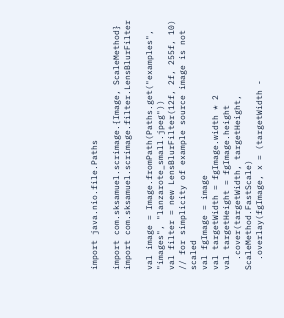import java.nio.file.Paths

import com.sksamuel.scrimage.{Image, ScaleMethod}
import com.sksamuel.scrimage.filter.LensBlurFilter

val image = Image.fromPath(Paths.get("examples", "images", "lanzarote_small.jpeg"))
val filter = new LensBlurFilter(12f, 2f, 255f, 10)
// for simplicity of example source image is not scaled
val fgImage = image
val targetWidth = fgImage.width * 2
val targetHeight = fgImage.height
  .cover(targetWidth, targetHeight, ScaleMethod.FastScale)
  .overlay(fgImage, x = (targetWidth -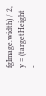fgImage.width) / 2, y = (targetHeight -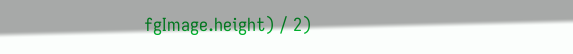fgImage.height) / 2)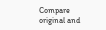Compare original and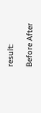result:

Before After